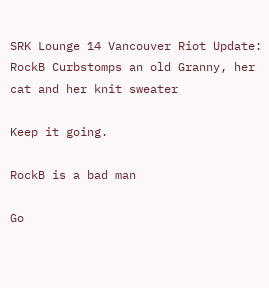SRK Lounge 14 Vancouver Riot Update: RockB Curbstomps an old Granny, her cat and her knit sweater

Keep it going.

RockB is a bad man

Go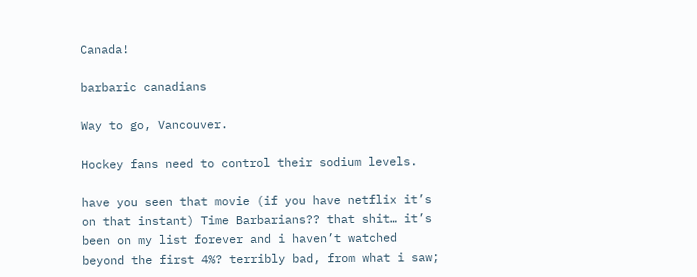Canada!

barbaric canadians

Way to go, Vancouver.

Hockey fans need to control their sodium levels.

have you seen that movie (if you have netflix it’s on that instant) Time Barbarians?? that shit… it’s been on my list forever and i haven’t watched beyond the first 4%? terribly bad, from what i saw;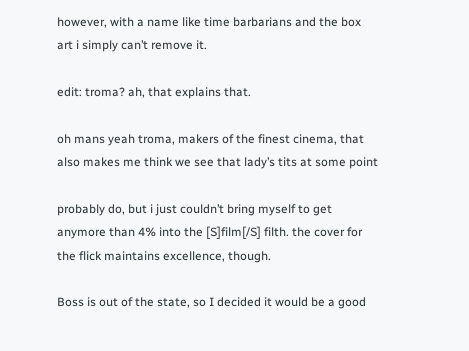however, with a name like time barbarians and the box art i simply can’t remove it.

edit: troma? ah, that explains that.

oh mans yeah troma, makers of the finest cinema, that also makes me think we see that lady’s tits at some point

probably do, but i just couldn’t bring myself to get anymore than 4% into the [S]film[/S] filth. the cover for the flick maintains excellence, though.

Boss is out of the state, so I decided it would be a good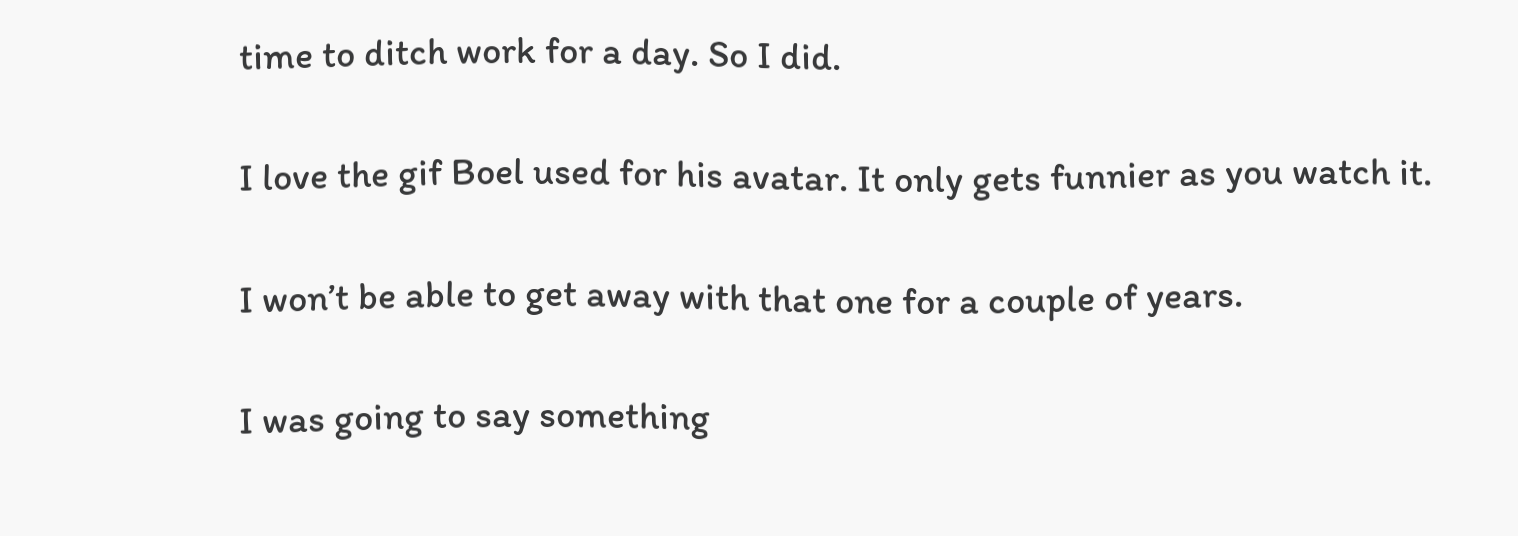time to ditch work for a day. So I did.

I love the gif Boel used for his avatar. It only gets funnier as you watch it.

I won’t be able to get away with that one for a couple of years.

I was going to say something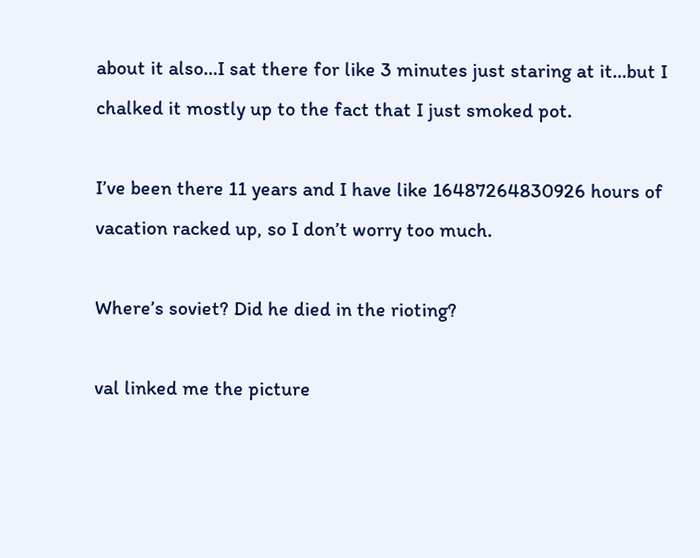about it also…I sat there for like 3 minutes just staring at it…but I chalked it mostly up to the fact that I just smoked pot.

I’ve been there 11 years and I have like 16487264830926 hours of vacation racked up, so I don’t worry too much.

Where’s soviet? Did he died in the rioting?

val linked me the picture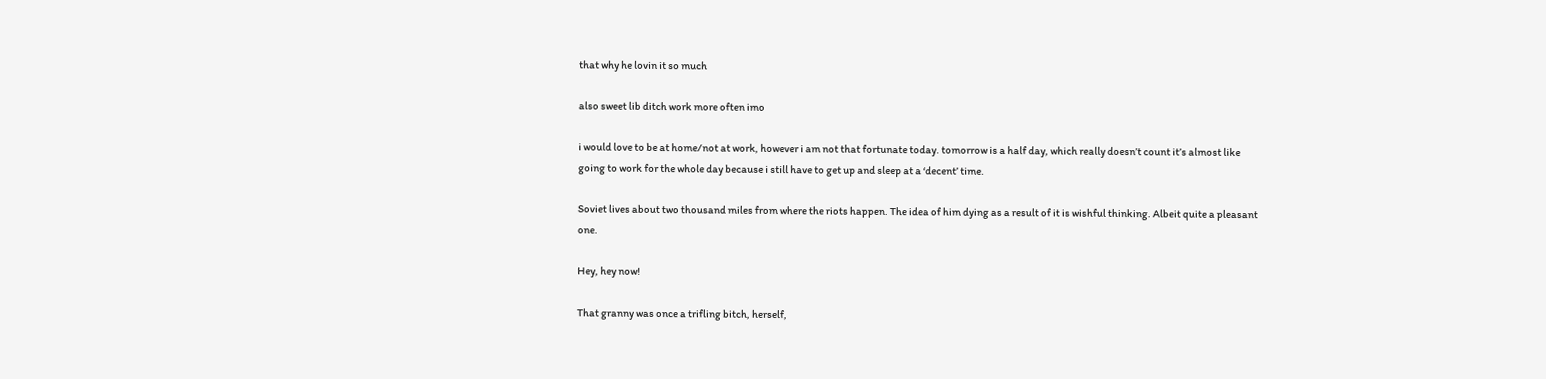that why he lovin it so much

also sweet lib ditch work more often imo

i would love to be at home/not at work, however i am not that fortunate today. tomorrow is a half day, which really doesn’t count it’s almost like going to work for the whole day because i still have to get up and sleep at a ‘decent’ time.

Soviet lives about two thousand miles from where the riots happen. The idea of him dying as a result of it is wishful thinking. Albeit quite a pleasant one.

Hey, hey now!

That granny was once a trifling bitch, herself,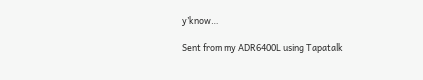y’know…

Sent from my ADR6400L using Tapatalk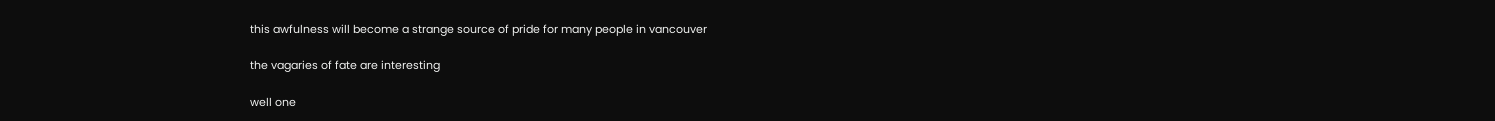this awfulness will become a strange source of pride for many people in vancouver

the vagaries of fate are interesting

well one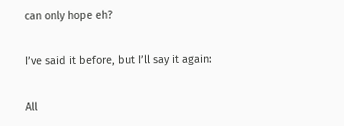can only hope eh?

I’ve said it before, but I’ll say it again:

All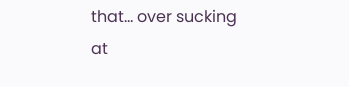that… over sucking at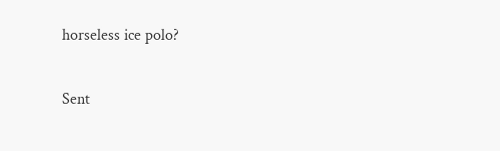horseless ice polo?

Sent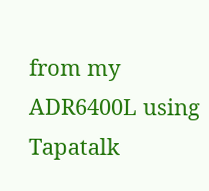from my ADR6400L using Tapatalk